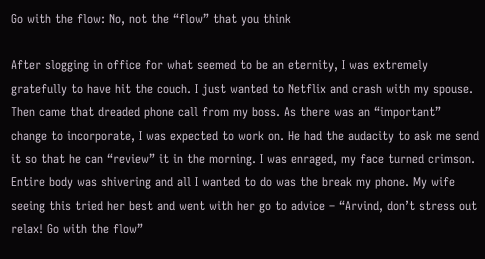Go with the flow: No, not the “flow” that you think

After slogging in office for what seemed to be an eternity, I was extremely gratefully to have hit the couch. I just wanted to Netflix and crash with my spouse. Then came that dreaded phone call from my boss. As there was an “important” change to incorporate, I was expected to work on. He had the audacity to ask me send it so that he can “review” it in the morning. I was enraged, my face turned crimson. Entire body was shivering and all I wanted to do was the break my phone. My wife seeing this tried her best and went with her go to advice – “Arvind, don’t stress out relax! Go with the flow”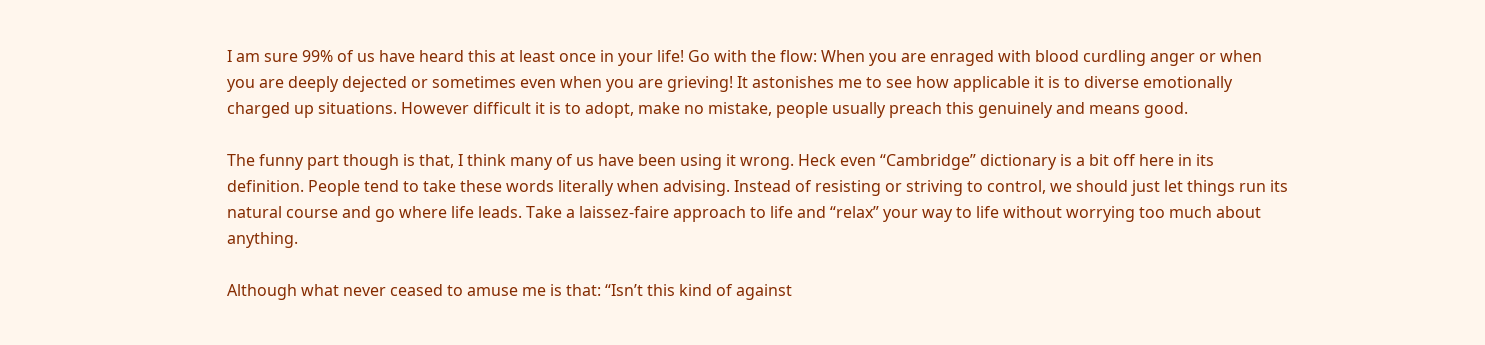I am sure 99% of us have heard this at least once in your life! Go with the flow: When you are enraged with blood curdling anger or when you are deeply dejected or sometimes even when you are grieving! It astonishes me to see how applicable it is to diverse emotionally charged up situations. However difficult it is to adopt, make no mistake, people usually preach this genuinely and means good.

The funny part though is that, I think many of us have been using it wrong. Heck even “Cambridge” dictionary is a bit off here in its definition. People tend to take these words literally when advising. Instead of resisting or striving to control, we should just let things run its natural course and go where life leads. Take a laissez-faire approach to life and “relax” your way to life without worrying too much about anything.

Although what never ceased to amuse me is that: “Isn’t this kind of against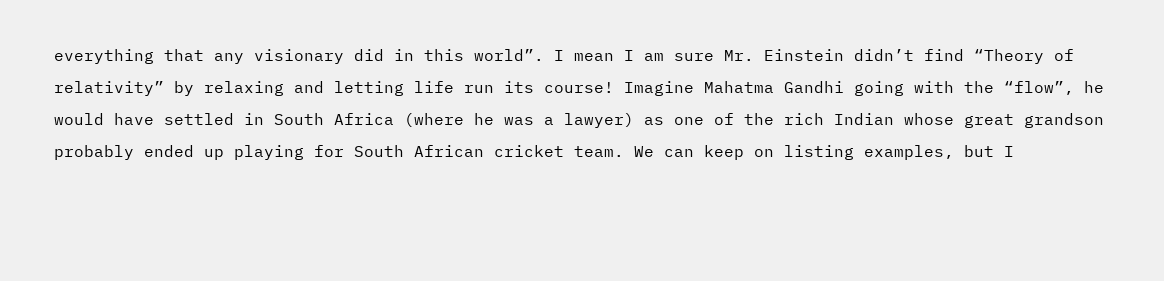everything that any visionary did in this world”. I mean I am sure Mr. Einstein didn’t find “Theory of relativity” by relaxing and letting life run its course! Imagine Mahatma Gandhi going with the “flow”, he would have settled in South Africa (where he was a lawyer) as one of the rich Indian whose great grandson probably ended up playing for South African cricket team. We can keep on listing examples, but I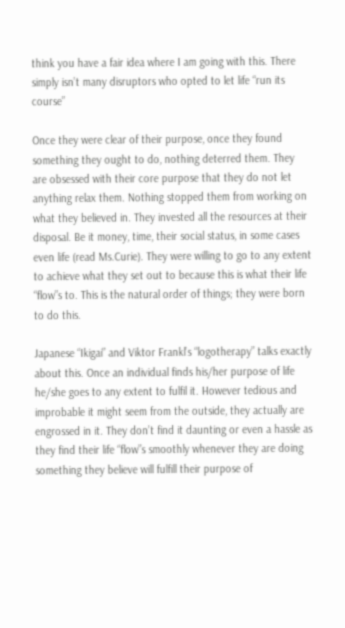think you have a fair idea where I am going with this. There simply isn’t many disruptors who opted to let life “run its course”

Once they were clear of their purpose, once they found something they ought to do, nothing deterred them. They are obsessed with their core purpose that they do not let anything relax them. Nothing stopped them from working on what they believed in. They invested all the resources at their disposal. Be it money, time, their social status, in some cases even life (read Ms.Curie). They were willing to go to any extent to achieve what they set out to because this is what their life “flow”s to. This is the natural order of things; they were born to do this.

Japanese “Ikigai” and Viktor Frankl’s “logotherapy” talks exactly about this. Once an individual finds his/her purpose of life he/she goes to any extent to fulfil it. However tedious and improbable it might seem from the outside, they actually are engrossed in it. They don’t find it daunting or even a hassle as they find their life “flow”s smoothly whenever they are doing something they believe will fulfill their purpose of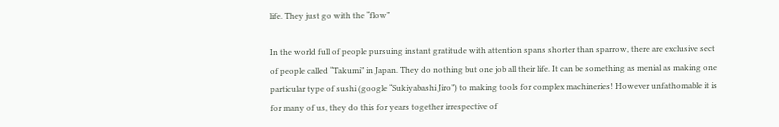life. They just go with the “flow”

In the world full of people pursuing instant gratitude with attention spans shorter than sparrow, there are exclusive sect of people called “Takumi” in Japan. They do nothing but one job all their life. It can be something as menial as making one particular type of sushi (google “Sukiyabashi Jiro”) to making tools for complex machineries! However unfathomable it is for many of us, they do this for years together irrespective of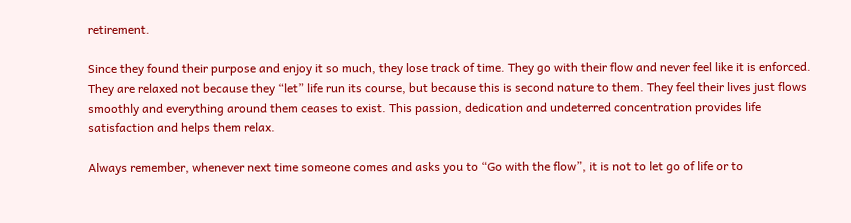retirement.

Since they found their purpose and enjoy it so much, they lose track of time. They go with their flow and never feel like it is enforced. They are relaxed not because they “let” life run its course, but because this is second nature to them. They feel their lives just flows smoothly and everything around them ceases to exist. This passion, dedication and undeterred concentration provides life satisfaction and helps them relax.

Always remember, whenever next time someone comes and asks you to “Go with the flow”, it is not to let go of life or to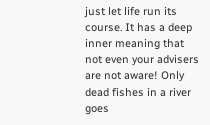just let life run its course. It has a deep inner meaning that not even your advisers are not aware! Only dead fishes in a river goes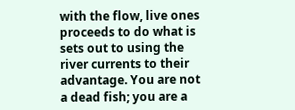with the flow, live ones proceeds to do what is sets out to using the river currents to their advantage. You are not a dead fish; you are a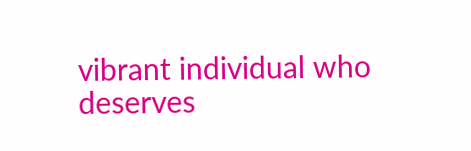vibrant individual who deserves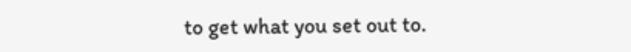to get what you set out to.